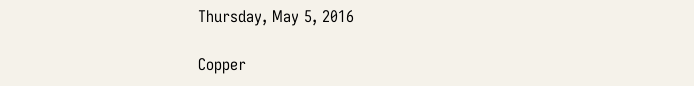Thursday, May 5, 2016

Copper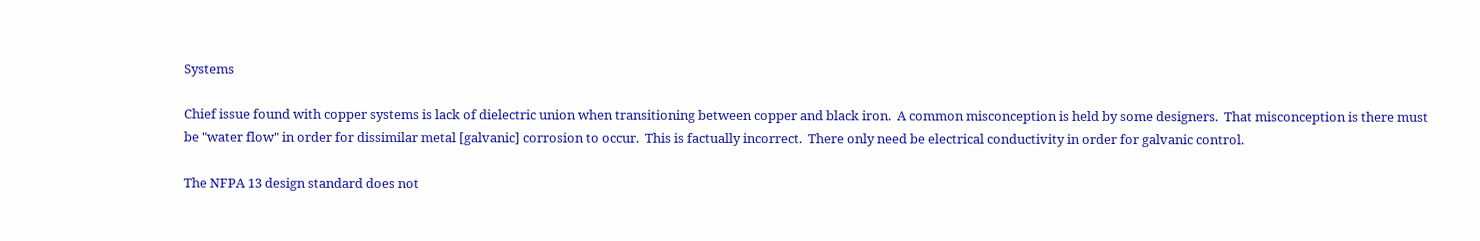Systems

Chief issue found with copper systems is lack of dielectric union when transitioning between copper and black iron.  A common misconception is held by some designers.  That misconception is there must be "water flow" in order for dissimilar metal [galvanic] corrosion to occur.  This is factually incorrect.  There only need be electrical conductivity in order for galvanic control.

The NFPA 13 design standard does not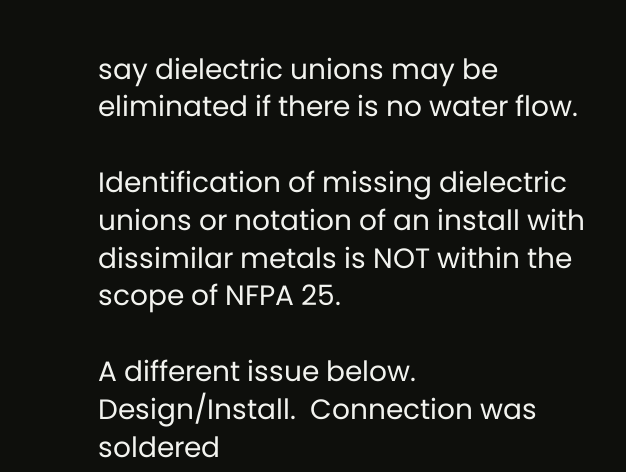say dielectric unions may be eliminated if there is no water flow.

Identification of missing dielectric unions or notation of an install with dissimilar metals is NOT within the scope of NFPA 25.

A different issue below.  Design/Install.  Connection was soldered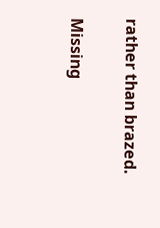rather than brazed.

Missing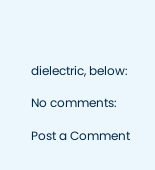dielectric, below:

No comments:

Post a Comment